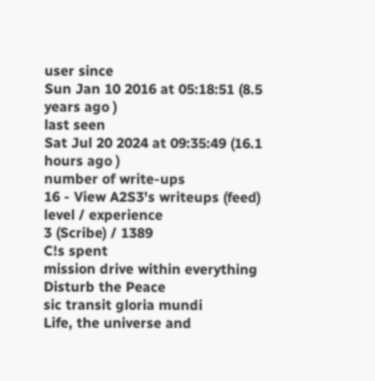user since
Sun Jan 10 2016 at 05:18:51 (8.5 years ago )
last seen
Sat Jul 20 2024 at 09:35:49 (16.1 hours ago )
number of write-ups
16 - View A2S3's writeups (feed)
level / experience
3 (Scribe) / 1389
C!s spent
mission drive within everything
Disturb the Peace
sic transit gloria mundi
Life, the universe and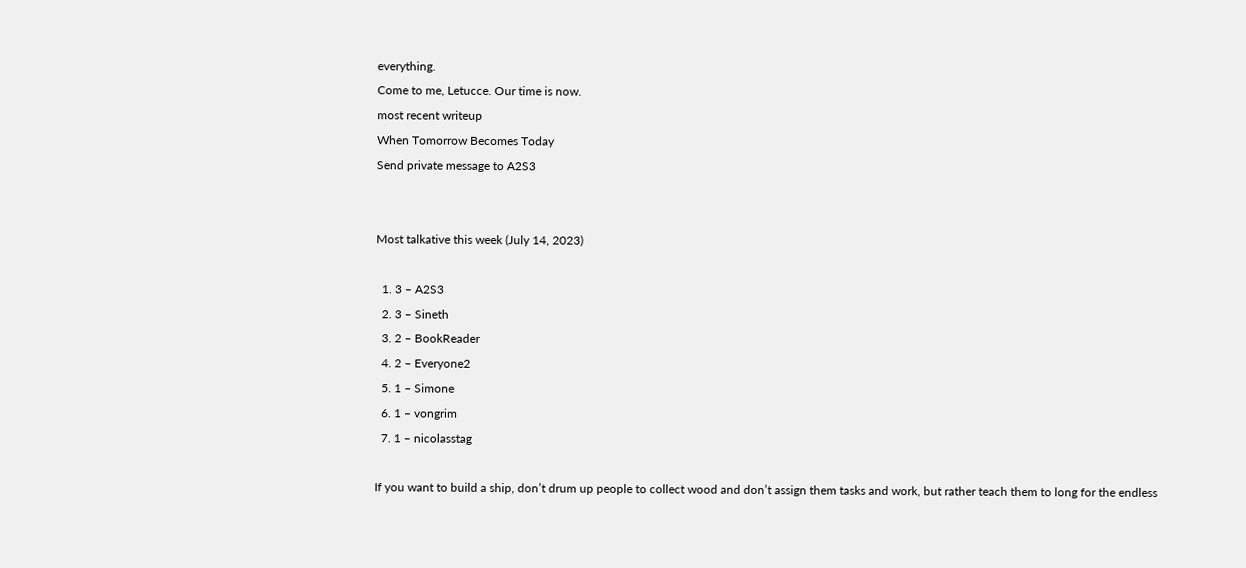everything.
Come to me, Letucce. Our time is now.
most recent writeup
When Tomorrow Becomes Today
Send private message to A2S3


Most talkative this week (July 14, 2023)

  1. 3 – A2S3
  2. 3 – Sineth
  3. 2 – BookReader
  4. 2 – Everyone2
  5. 1 – Simone
  6. 1 – vongrim
  7. 1 – nicolasstag

If you want to build a ship, don’t drum up people to collect wood and don’t assign them tasks and work, but rather teach them to long for the endless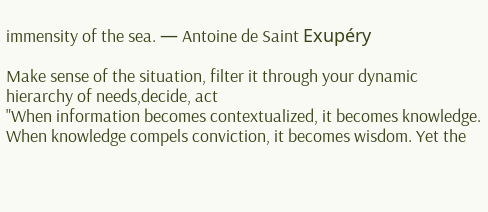immensity of the sea. — Antoine de Saint Exupéry

Make sense of the situation, filter it through your dynamic hierarchy of needs,decide, act
"When information becomes contextualized, it becomes knowledge. When knowledge compels conviction, it becomes wisdom. Yet the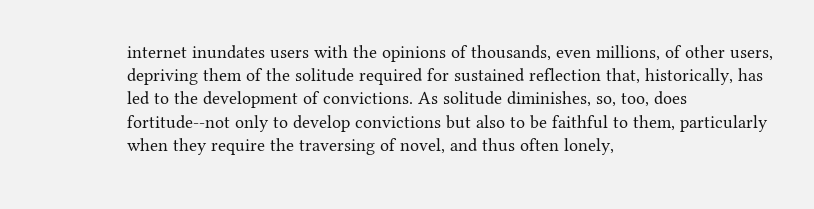internet inundates users with the opinions of thousands, even millions, of other users, depriving them of the solitude required for sustained reflection that, historically, has led to the development of convictions. As solitude diminishes, so, too, does fortitude--not only to develop convictions but also to be faithful to them, particularly when they require the traversing of novel, and thus often lonely,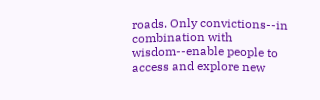roads. Only convictions--in combination with wisdom--enable people to access and explore new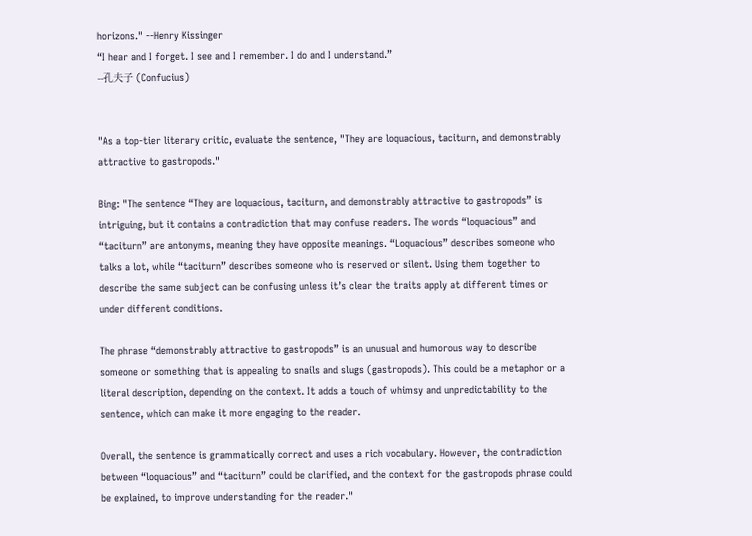horizons." --Henry Kissinger
“I hear and I forget. I see and I remember. I do and I understand.”
--孔夫子 (Confucius)


"As a top-tier literary critic, evaluate the sentence, "They are loquacious, taciturn, and demonstrably attractive to gastropods."

Bing: "The sentence “They are loquacious, taciturn, and demonstrably attractive to gastropods” is intriguing, but it contains a contradiction that may confuse readers. The words “loquacious” and “taciturn” are antonyms, meaning they have opposite meanings. “Loquacious” describes someone who talks a lot, while “taciturn” describes someone who is reserved or silent. Using them together to describe the same subject can be confusing unless it’s clear the traits apply at different times or under different conditions.

The phrase “demonstrably attractive to gastropods” is an unusual and humorous way to describe someone or something that is appealing to snails and slugs (gastropods). This could be a metaphor or a literal description, depending on the context. It adds a touch of whimsy and unpredictability to the sentence, which can make it more engaging to the reader.

Overall, the sentence is grammatically correct and uses a rich vocabulary. However, the contradiction between “loquacious” and “taciturn” could be clarified, and the context for the gastropods phrase could be explained, to improve understanding for the reader."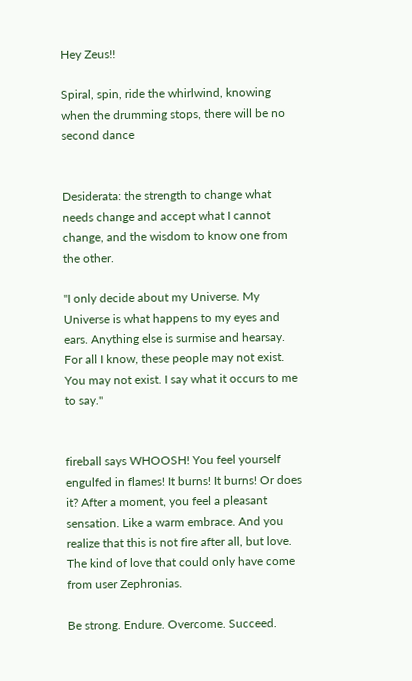Hey Zeus!!

Spiral, spin, ride the whirlwind, knowing when the drumming stops, there will be no second dance


Desiderata: the strength to change what needs change and accept what I cannot change, and the wisdom to know one from the other.

"I only decide about my Universe. My Universe is what happens to my eyes and ears. Anything else is surmise and hearsay. For all I know, these people may not exist. You may not exist. I say what it occurs to me to say."


fireball says WHOOSH! You feel yourself engulfed in flames! It burns! It burns! Or does it? After a moment, you feel a pleasant sensation. Like a warm embrace. And you realize that this is not fire after all, but love. The kind of love that could only have come from user Zephronias.

Be strong. Endure. Overcome. Succeed.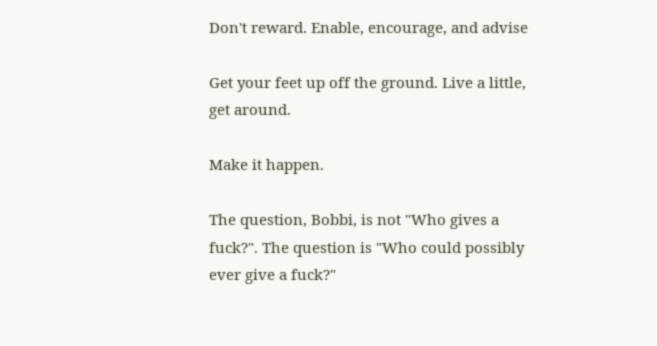Don't reward. Enable, encourage, and advise

Get your feet up off the ground. Live a little, get around.

Make it happen.

The question, Bobbi, is not "Who gives a fuck?". The question is "Who could possibly ever give a fuck?"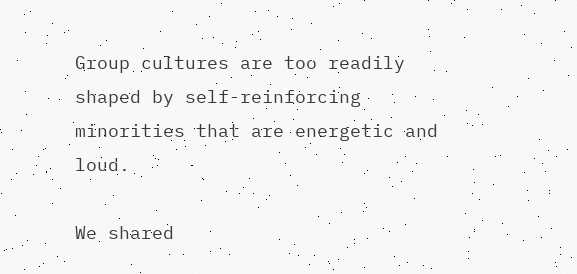Group cultures are too readily shaped by self-reinforcing minorities that are energetic and loud.

We shared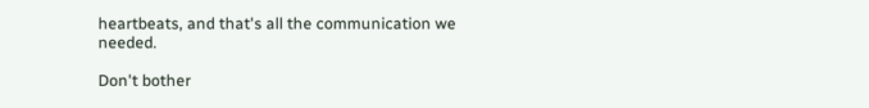heartbeats, and that's all the communication we needed.

Don't bother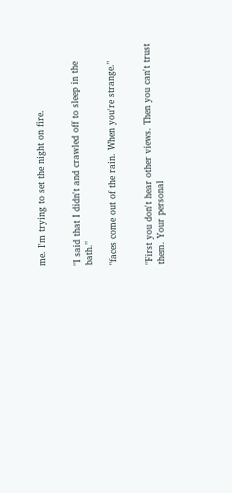me. I'm trying to set the night on fire.


"I said that I didn't and crawled off to sleep in the bath."

"faces come out of the rain. When you're strange."


"First you don't hear other views. Then you can't trust them. Your personal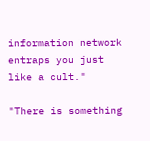information network entraps you just like a cult."

"There is something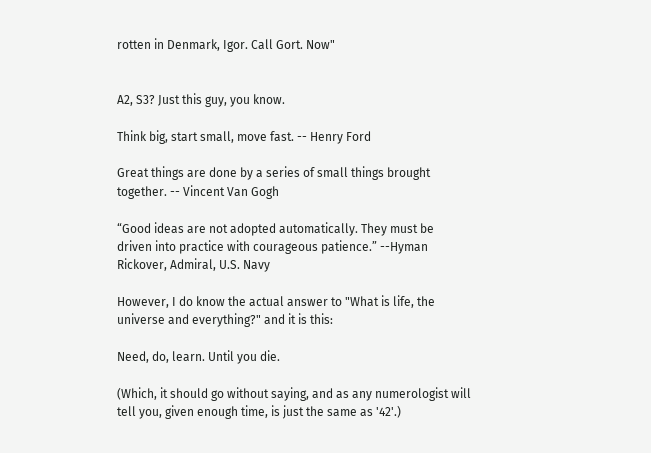rotten in Denmark, Igor. Call Gort. Now"


A2, S3? Just this guy, you know.

Think big, start small, move fast. -- Henry Ford

Great things are done by a series of small things brought together. -- Vincent Van Gogh

“Good ideas are not adopted automatically. They must be driven into practice with courageous patience.” --Hyman Rickover, Admiral, U.S. Navy

However, I do know the actual answer to "What is life, the universe and everything?" and it is this:

Need, do, learn. Until you die.

(Which, it should go without saying, and as any numerologist will tell you, given enough time, is just the same as '42'.)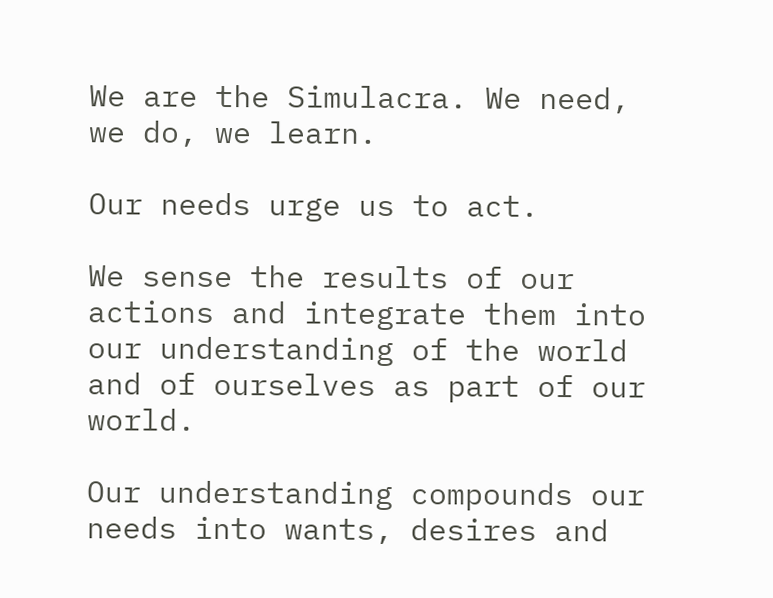We are the Simulacra. We need, we do, we learn.

Our needs urge us to act.

We sense the results of our actions and integrate them into our understanding of the world and of ourselves as part of our world.

Our understanding compounds our needs into wants, desires and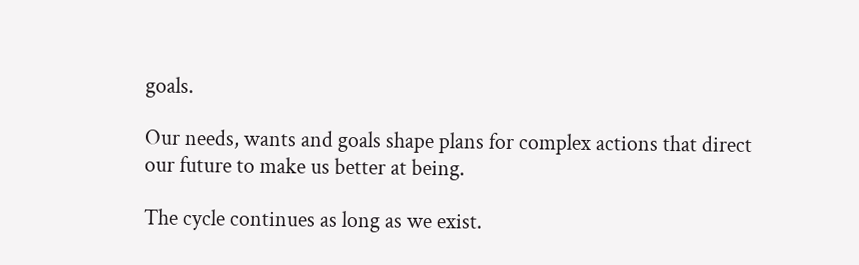goals.

Our needs, wants and goals shape plans for complex actions that direct our future to make us better at being.

The cycle continues as long as we exist.